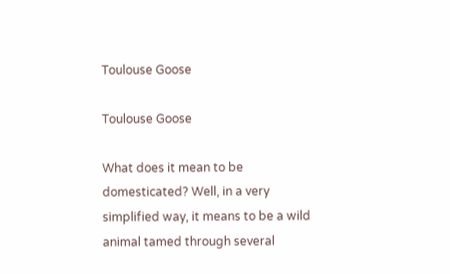Toulouse Goose

Toulouse Goose

What does it mean to be domesticated? Well, in a very simplified way, it means to be a wild animal tamed through several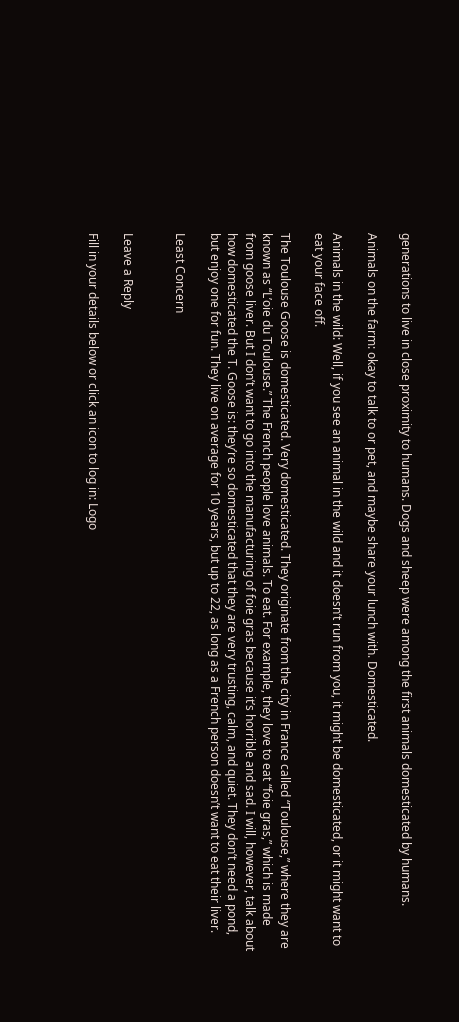generations to live in close proximity to humans. Dogs and sheep were among the first animals domesticated by humans.

Animals on the farm: okay to talk to or pet, and maybe share your lunch with. Domesticated.

Animals in the wild: Well, if you see an animal in the wild and it doesn’t run from you, it might be domesticated, or it might want to eat your face off.

The Toulouse Goose is domesticated. Very domesticated. They originate from the city in France called “Toulouse,” where they are known as “L’oie du Toulouse.” The French people love animals. To eat. For example, they love to eat “foie gras,” which is made from goose liver. But I don’t want to go into the manufacturing of foie gras because it’s horrible and sad. I will, however, talk about how domesticated the T. Goose is: they’re so domesticated that they are very trusting, calm, and quiet. They don’t need a pond, but enjoy one for fun. They live on average for 10 years, but up to 22, as long as a French person doesn’t want to eat their liver.

Least Concern


Leave a Reply

Fill in your details below or click an icon to log in: Logo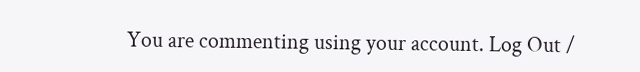You are commenting using your account. Log Out /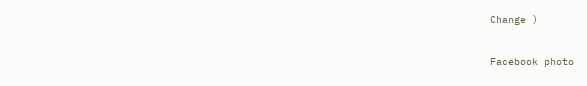Change )

Facebook photo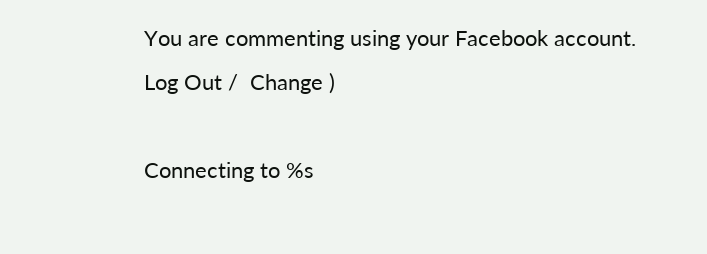You are commenting using your Facebook account. Log Out /  Change )

Connecting to %s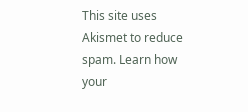This site uses Akismet to reduce spam. Learn how your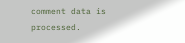comment data is processed.